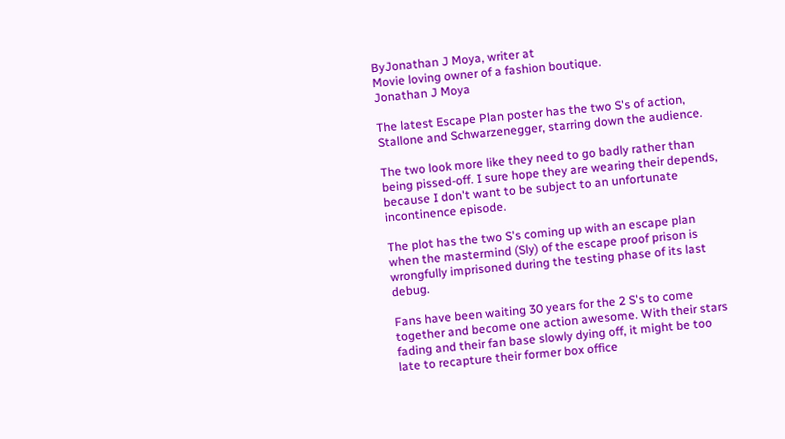ByJonathan J Moya, writer at
Movie loving owner of a fashion boutique.
Jonathan J Moya

The latest Escape Plan poster has the two S's of action, Stallone and Schwarzenegger, starring down the audience.

The two look more like they need to go badly rather than being pissed-off. I sure hope they are wearing their depends, because I don't want to be subject to an unfortunate incontinence episode.

The plot has the two S's coming up with an escape plan when the mastermind (Sly) of the escape proof prison is wrongfully imprisoned during the testing phase of its last debug.

Fans have been waiting 30 years for the 2 S's to come together and become one action awesome. With their stars fading and their fan base slowly dying off, it might be too late to recapture their former box office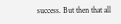success. But then that all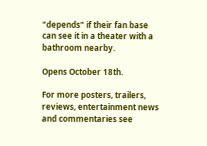"depends" if their fan base can see it in a theater with a bathroom nearby.

Opens October 18th.

For more posters, trailers, reviews, entertainment news and commentaries see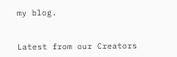my blog.


Latest from our Creators